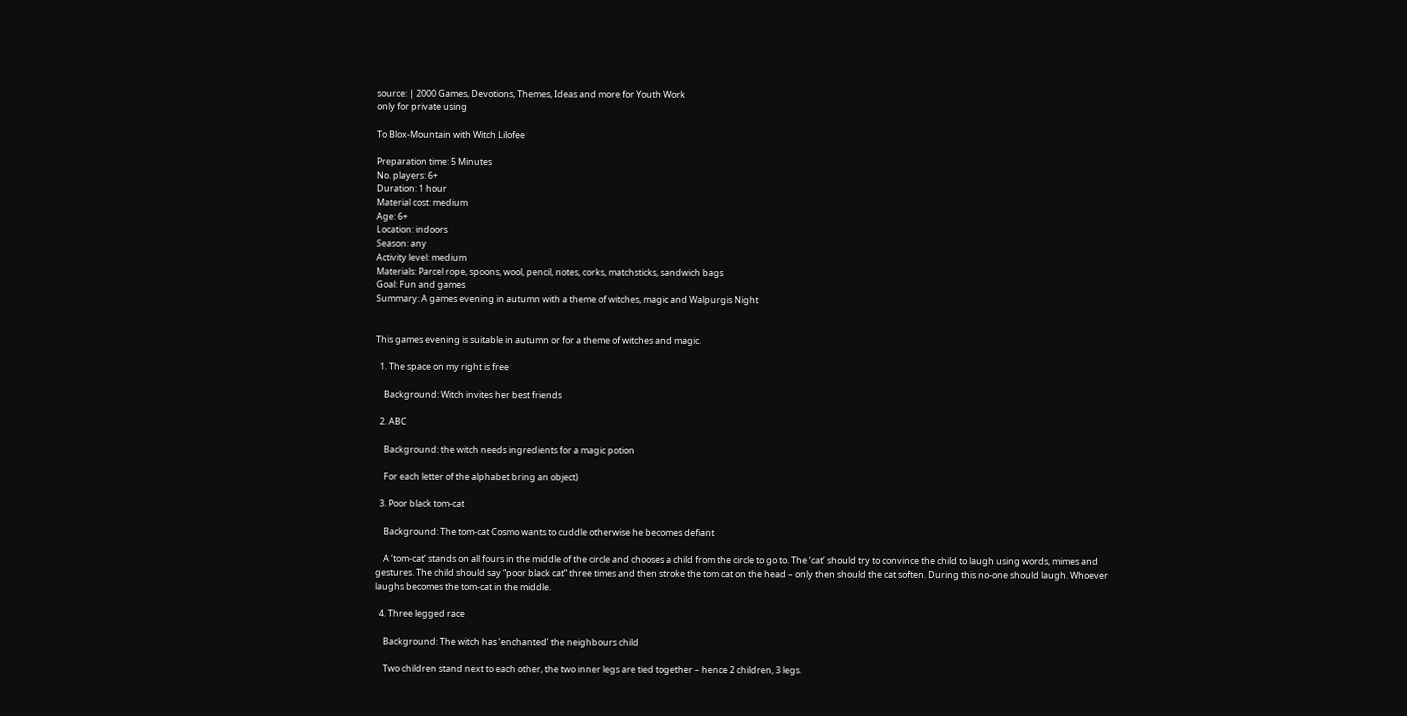source: | 2000 Games, Devotions, Themes, Ideas and more for Youth Work
only for private using

To Blox-Mountain with Witch Lilofee

Preparation time: 5 Minutes
No. players: 6+
Duration: 1 hour
Material cost: medium
Age: 6+
Location: indoors
Season: any
Activity level: medium
Materials: Parcel rope, spoons, wool, pencil, notes, corks, matchsticks, sandwich bags
Goal: Fun and games
Summary: A games evening in autumn with a theme of witches, magic and Walpurgis Night


This games evening is suitable in autumn or for a theme of witches and magic.

  1. The space on my right is free

    Background: Witch invites her best friends

  2. ABC

    Background: the witch needs ingredients for a magic potion

    For each letter of the alphabet bring an object)

  3. Poor black tom-cat

    Background: The tom-cat Cosmo wants to cuddle otherwise he becomes defiant

    A ‘tom-cat’ stands on all fours in the middle of the circle and chooses a child from the circle to go to. The ‘cat’ should try to convince the child to laugh using words, mimes and gestures. The child should say “poor black cat” three times and then stroke the tom cat on the head – only then should the cat soften. During this no-one should laugh. Whoever laughs becomes the tom-cat in the middle.

  4. Three legged race

    Background: The witch has ‘enchanted’ the neighbours child

    Two children stand next to each other, the two inner legs are tied together – hence 2 children, 3 legs.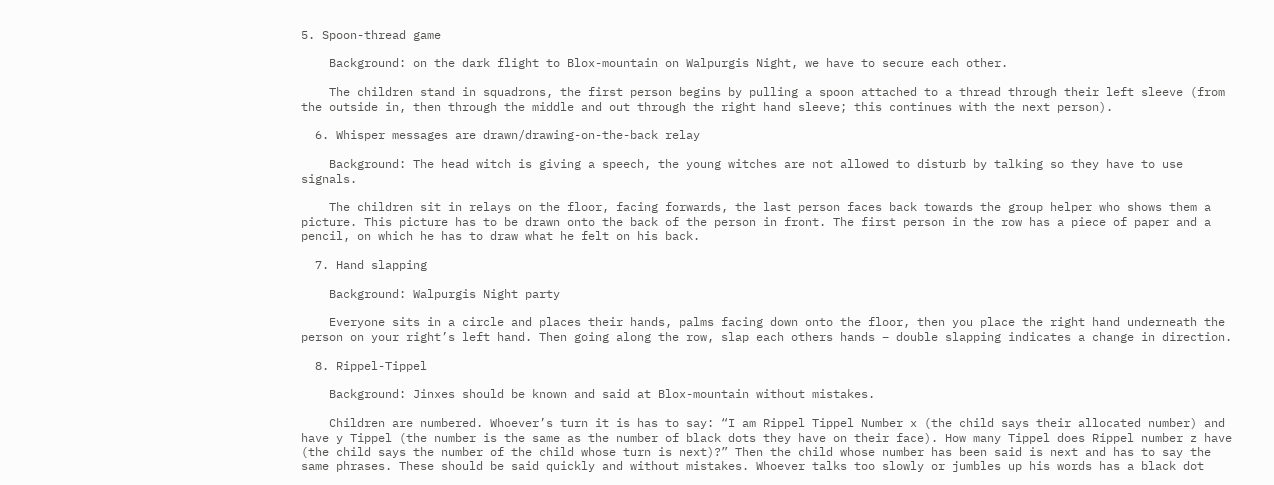5. Spoon-thread game

    Background: on the dark flight to Blox-mountain on Walpurgis Night, we have to secure each other.

    The children stand in squadrons, the first person begins by pulling a spoon attached to a thread through their left sleeve (from the outside in, then through the middle and out through the right hand sleeve; this continues with the next person).

  6. Whisper messages are drawn/drawing-on-the-back relay

    Background: The head witch is giving a speech, the young witches are not allowed to disturb by talking so they have to use signals.

    The children sit in relays on the floor, facing forwards, the last person faces back towards the group helper who shows them a picture. This picture has to be drawn onto the back of the person in front. The first person in the row has a piece of paper and a pencil, on which he has to draw what he felt on his back.

  7. Hand slapping

    Background: Walpurgis Night party

    Everyone sits in a circle and places their hands, palms facing down onto the floor, then you place the right hand underneath the person on your right’s left hand. Then going along the row, slap each others hands – double slapping indicates a change in direction.

  8. Rippel-Tippel

    Background: Jinxes should be known and said at Blox-mountain without mistakes.

    Children are numbered. Whoever’s turn it is has to say: “I am Rippel Tippel Number x (the child says their allocated number) and have y Tippel (the number is the same as the number of black dots they have on their face). How many Tippel does Rippel number z have (the child says the number of the child whose turn is next)?” Then the child whose number has been said is next and has to say the same phrases. These should be said quickly and without mistakes. Whoever talks too slowly or jumbles up his words has a black dot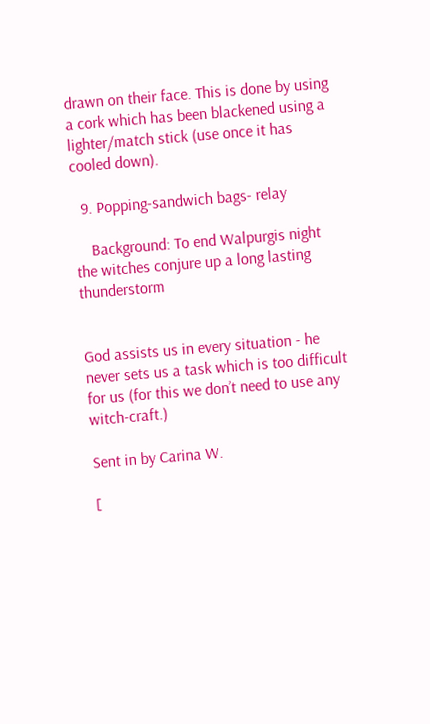drawn on their face. This is done by using a cork which has been blackened using a lighter/match stick (use once it has cooled down).

  9. Popping-sandwich bags- relay

    Background: To end Walpurgis night the witches conjure up a long lasting thunderstorm


God assists us in every situation - he never sets us a task which is too difficult for us (for this we don’t need to use any witch-craft.)

Sent in by Carina W.

[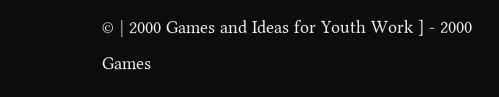© | 2000 Games and Ideas for Youth Work ] - 2000 Games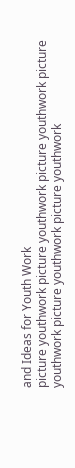and Ideas for Youth Work
picture youthwork picture youthwork picture youthwork picture youthwork picture youthwork picture youthwork